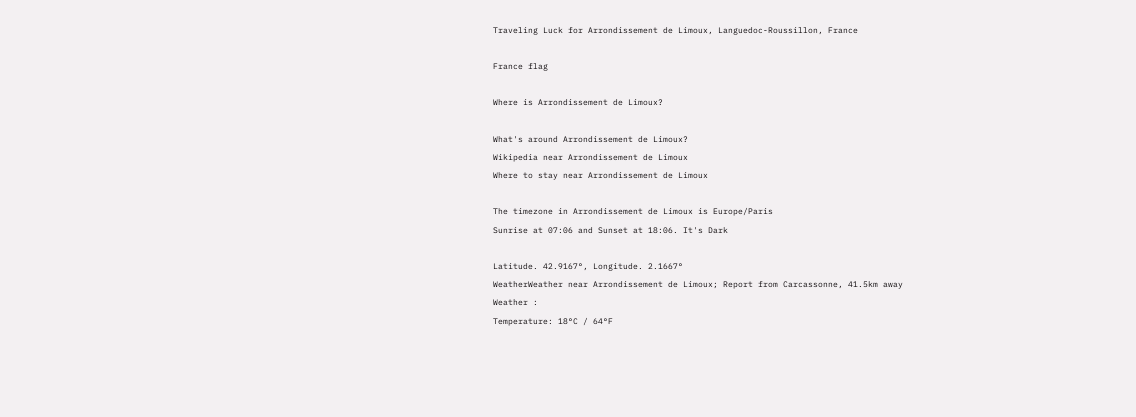Traveling Luck for Arrondissement de Limoux, Languedoc-Roussillon, France

France flag

Where is Arrondissement de Limoux?

What's around Arrondissement de Limoux?
Wikipedia near Arrondissement de Limoux
Where to stay near Arrondissement de Limoux

The timezone in Arrondissement de Limoux is Europe/Paris
Sunrise at 07:06 and Sunset at 18:06. It's Dark

Latitude. 42.9167°, Longitude. 2.1667°
WeatherWeather near Arrondissement de Limoux; Report from Carcassonne, 41.5km away
Weather :
Temperature: 18°C / 64°F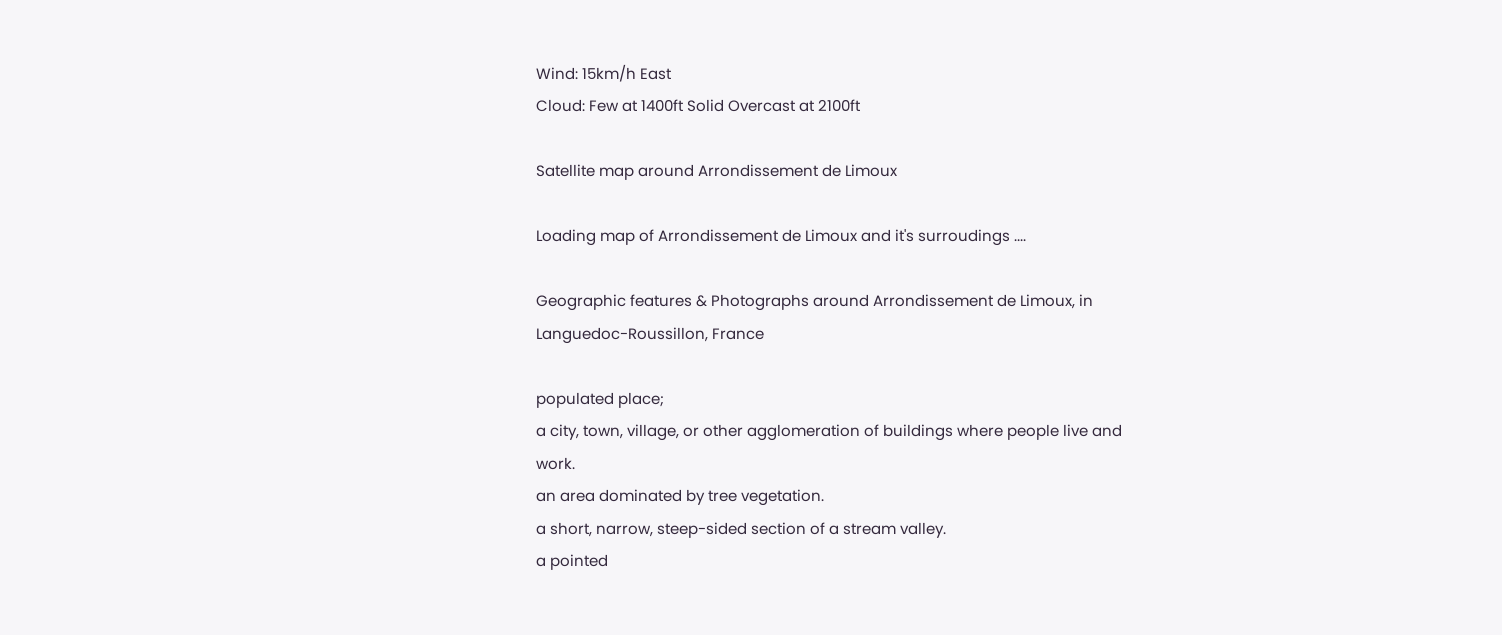Wind: 15km/h East
Cloud: Few at 1400ft Solid Overcast at 2100ft

Satellite map around Arrondissement de Limoux

Loading map of Arrondissement de Limoux and it's surroudings ....

Geographic features & Photographs around Arrondissement de Limoux, in Languedoc-Roussillon, France

populated place;
a city, town, village, or other agglomeration of buildings where people live and work.
an area dominated by tree vegetation.
a short, narrow, steep-sided section of a stream valley.
a pointed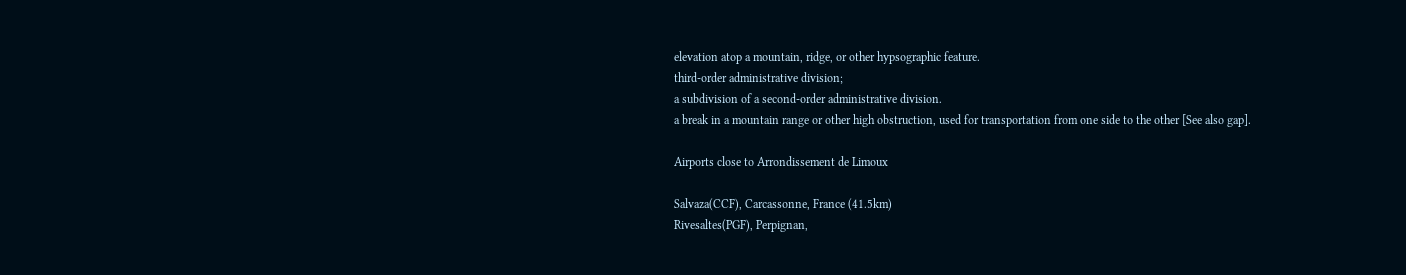elevation atop a mountain, ridge, or other hypsographic feature.
third-order administrative division;
a subdivision of a second-order administrative division.
a break in a mountain range or other high obstruction, used for transportation from one side to the other [See also gap].

Airports close to Arrondissement de Limoux

Salvaza(CCF), Carcassonne, France (41.5km)
Rivesaltes(PGF), Perpignan,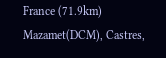France (71.9km)
Mazamet(DCM), Castres,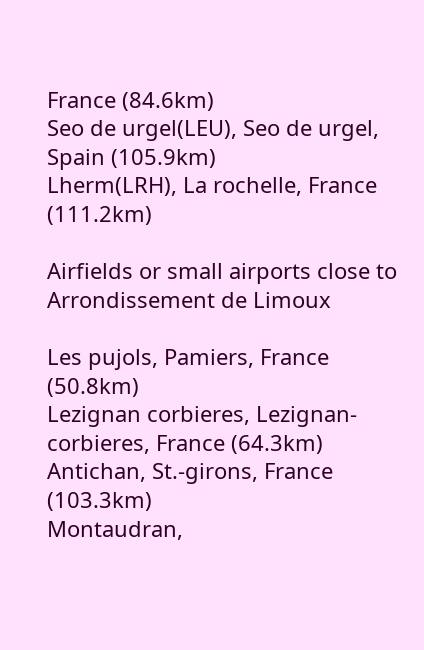France (84.6km)
Seo de urgel(LEU), Seo de urgel, Spain (105.9km)
Lherm(LRH), La rochelle, France (111.2km)

Airfields or small airports close to Arrondissement de Limoux

Les pujols, Pamiers, France (50.8km)
Lezignan corbieres, Lezignan-corbieres, France (64.3km)
Antichan, St.-girons, France (103.3km)
Montaudran,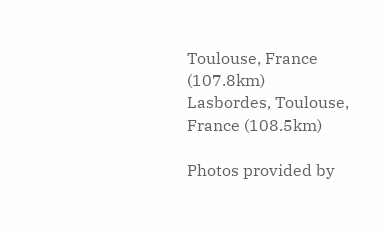Toulouse, France (107.8km)
Lasbordes, Toulouse, France (108.5km)

Photos provided by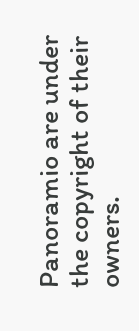Panoramio are under the copyright of their owners.